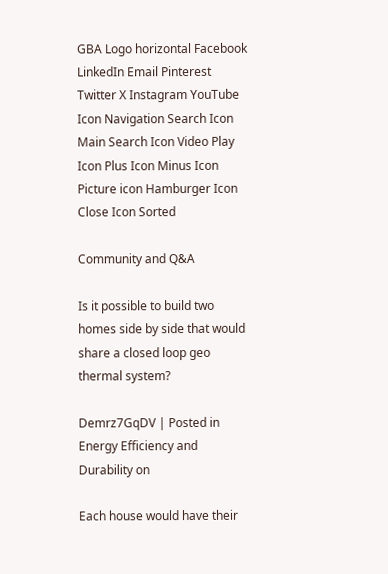GBA Logo horizontal Facebook LinkedIn Email Pinterest Twitter X Instagram YouTube Icon Navigation Search Icon Main Search Icon Video Play Icon Plus Icon Minus Icon Picture icon Hamburger Icon Close Icon Sorted

Community and Q&A

Is it possible to build two homes side by side that would share a closed loop geo thermal system?

Demrz7GqDV | Posted in Energy Efficiency and Durability on

Each house would have their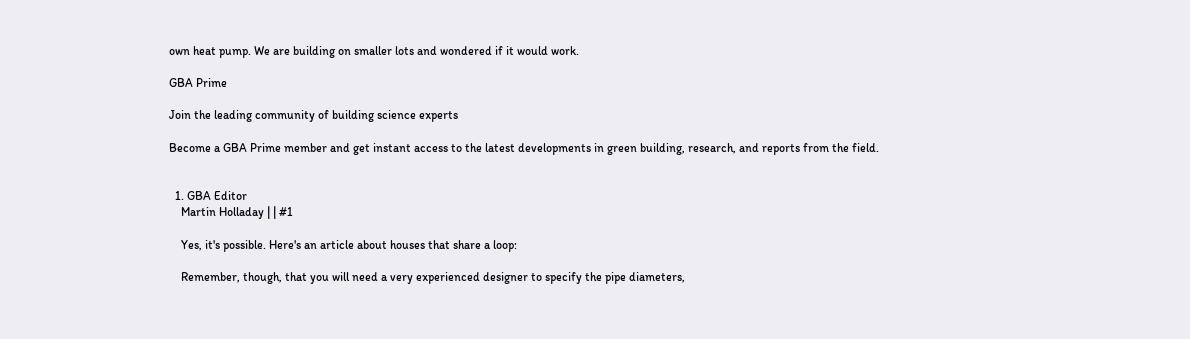own heat pump. We are building on smaller lots and wondered if it would work.

GBA Prime

Join the leading community of building science experts

Become a GBA Prime member and get instant access to the latest developments in green building, research, and reports from the field.


  1. GBA Editor
    Martin Holladay | | #1

    Yes, it's possible. Here's an article about houses that share a loop:

    Remember, though, that you will need a very experienced designer to specify the pipe diameters,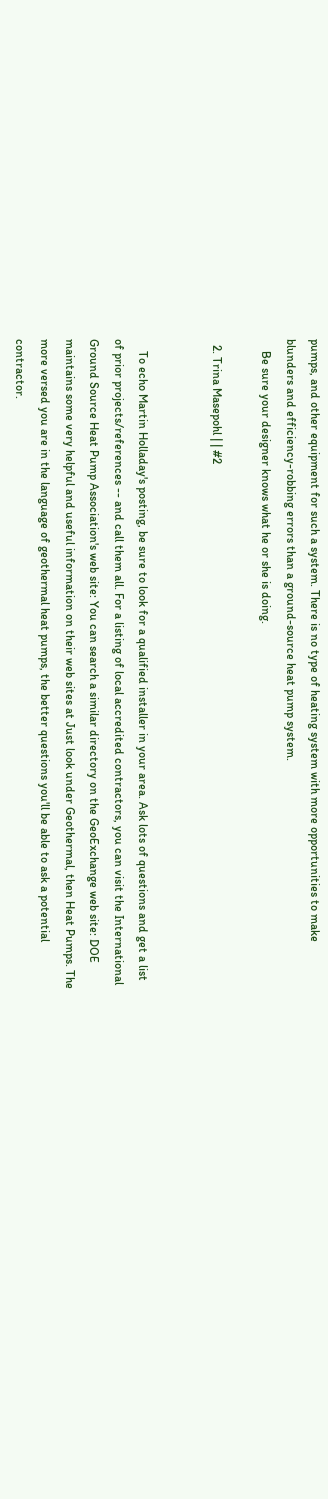pumps, and other equipment for such a system. There is no type of heating system with more opportunities to make blunders and efficiency-robbing errors than a ground-source heat pump system.
    Be sure your designer knows what he or she is doing.

  2. Trina Masepohl | | #2


    To echo Martin Holladay's posting, be sure to look for a qualified installer in your area. Ask lots of questions and get a list of prior projects/references -- and call them all. For a listing of local accredited contractors, you can visit the International Ground Source Heat Pump Association's web site: You can search a similar directory on the GeoExchange web site: DOE maintains some very helpful and useful information on their web sites at Just look under Geothermal, then Heat Pumps. The more versed you are in the language of geothermal heat pumps, the better questions you'll be able to ask a potential contractor.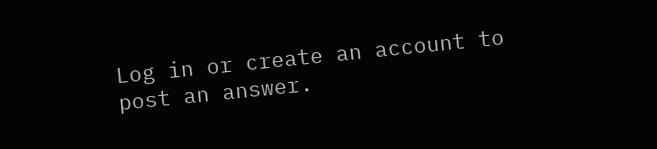Log in or create an account to post an answer.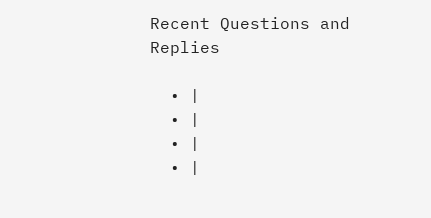Recent Questions and Replies

  • |
  • |
  • |
  • |